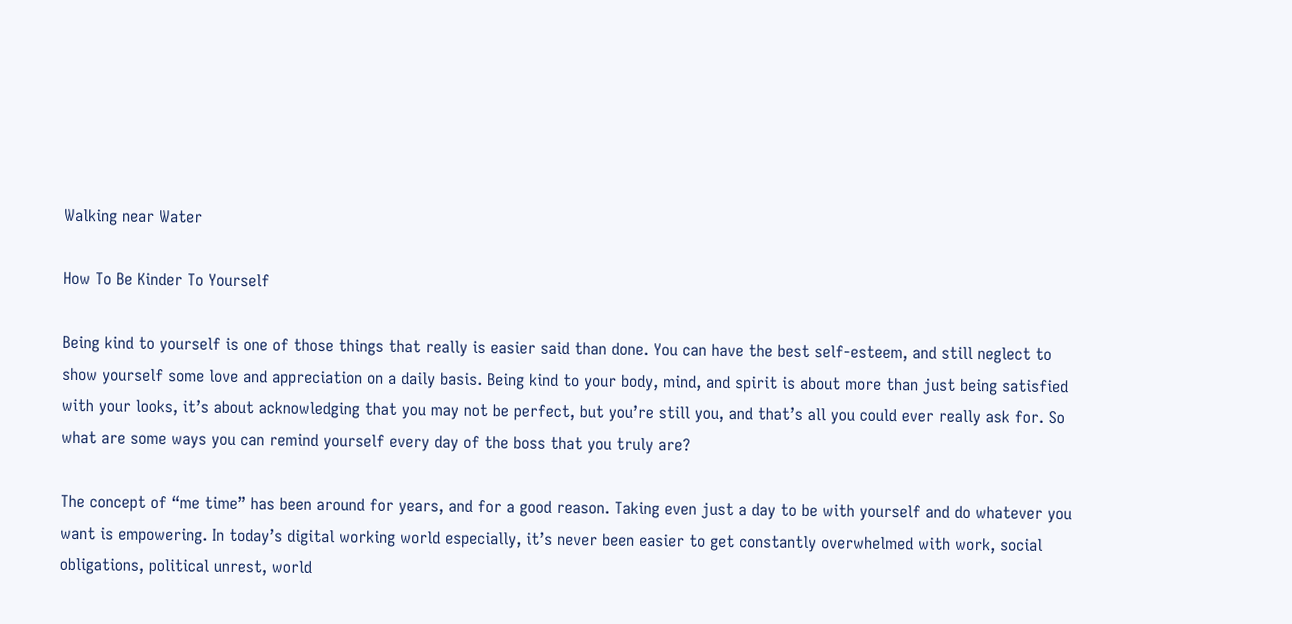Walking near Water

How To Be Kinder To Yourself

Being kind to yourself is one of those things that really is easier said than done. You can have the best self-esteem, and still neglect to show yourself some love and appreciation on a daily basis. Being kind to your body, mind, and spirit is about more than just being satisfied with your looks, it’s about acknowledging that you may not be perfect, but you’re still you, and that’s all you could ever really ask for. So what are some ways you can remind yourself every day of the boss that you truly are?

The concept of “me time” has been around for years, and for a good reason. Taking even just a day to be with yourself and do whatever you want is empowering. In today’s digital working world especially, it’s never been easier to get constantly overwhelmed with work, social obligations, political unrest, world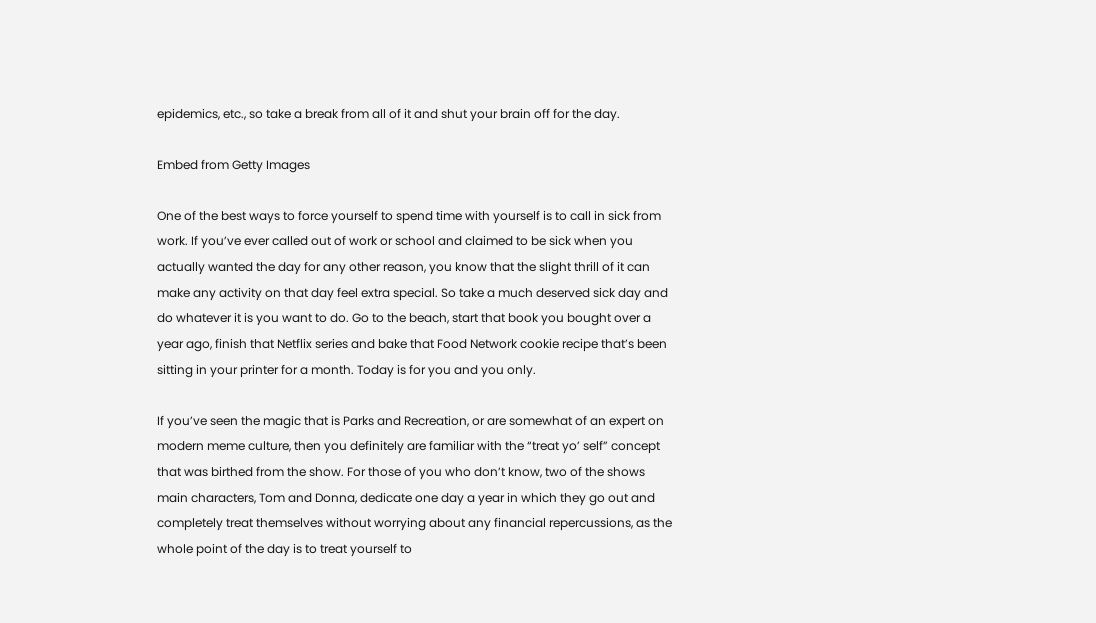epidemics, etc., so take a break from all of it and shut your brain off for the day.

Embed from Getty Images

One of the best ways to force yourself to spend time with yourself is to call in sick from work. If you’ve ever called out of work or school and claimed to be sick when you actually wanted the day for any other reason, you know that the slight thrill of it can make any activity on that day feel extra special. So take a much deserved sick day and do whatever it is you want to do. Go to the beach, start that book you bought over a year ago, finish that Netflix series and bake that Food Network cookie recipe that’s been sitting in your printer for a month. Today is for you and you only.

If you’ve seen the magic that is Parks and Recreation, or are somewhat of an expert on modern meme culture, then you definitely are familiar with the “treat yo’ self” concept that was birthed from the show. For those of you who don’t know, two of the shows main characters, Tom and Donna, dedicate one day a year in which they go out and completely treat themselves without worrying about any financial repercussions, as the whole point of the day is to treat yourself to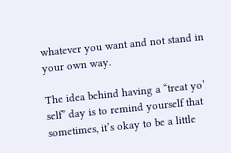whatever you want and not stand in your own way.

The idea behind having a “treat yo’ self” day is to remind yourself that sometimes, it’s okay to be a little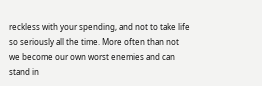reckless with your spending, and not to take life so seriously all the time. More often than not we become our own worst enemies and can stand in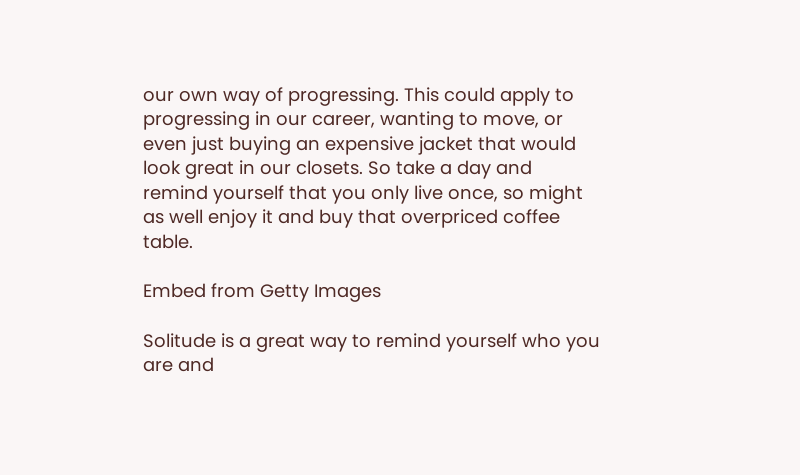our own way of progressing. This could apply to progressing in our career, wanting to move, or even just buying an expensive jacket that would look great in our closets. So take a day and remind yourself that you only live once, so might as well enjoy it and buy that overpriced coffee table.

Embed from Getty Images

Solitude is a great way to remind yourself who you are and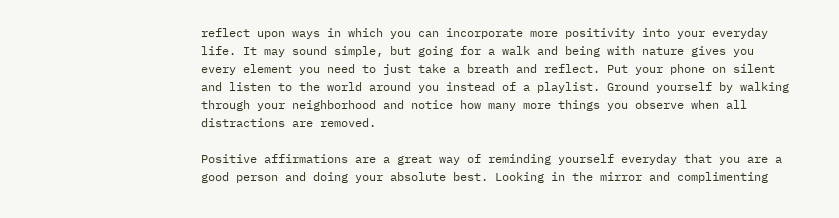reflect upon ways in which you can incorporate more positivity into your everyday life. It may sound simple, but going for a walk and being with nature gives you every element you need to just take a breath and reflect. Put your phone on silent and listen to the world around you instead of a playlist. Ground yourself by walking through your neighborhood and notice how many more things you observe when all distractions are removed.

Positive affirmations are a great way of reminding yourself everyday that you are a good person and doing your absolute best. Looking in the mirror and complimenting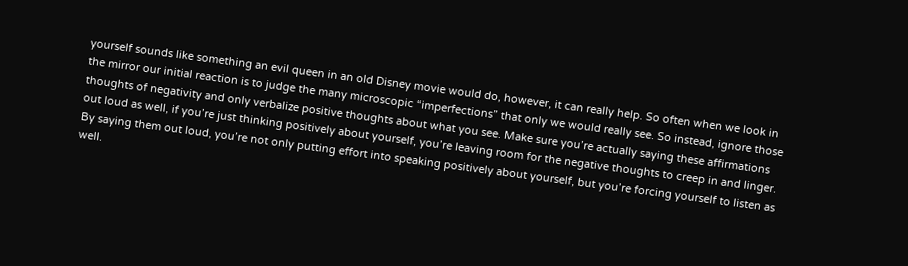yourself sounds like something an evil queen in an old Disney movie would do, however, it can really help. So often when we look in the mirror our initial reaction is to judge the many microscopic “imperfections” that only we would really see. So instead, ignore those thoughts of negativity and only verbalize positive thoughts about what you see. Make sure you’re actually saying these affirmations out loud as well, if you’re just thinking positively about yourself, you’re leaving room for the negative thoughts to creep in and linger. By saying them out loud, you’re not only putting effort into speaking positively about yourself, but you’re forcing yourself to listen as well.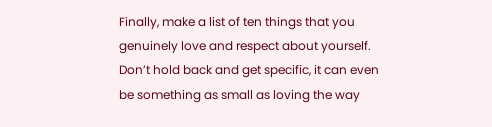Finally, make a list of ten things that you genuinely love and respect about yourself. Don’t hold back and get specific, it can even be something as small as loving the way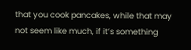that you cook pancakes, while that may not seem like much, if it’s something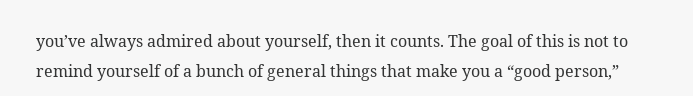you’ve always admired about yourself, then it counts. The goal of this is not to remind yourself of a bunch of general things that make you a “good person,”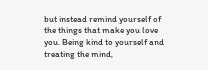but instead remind yourself of the things that make you love you. Being kind to yourself and treating the mind,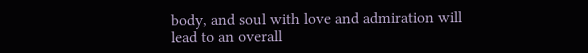body, and soul with love and admiration will lead to an overall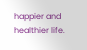happier and healthier life.